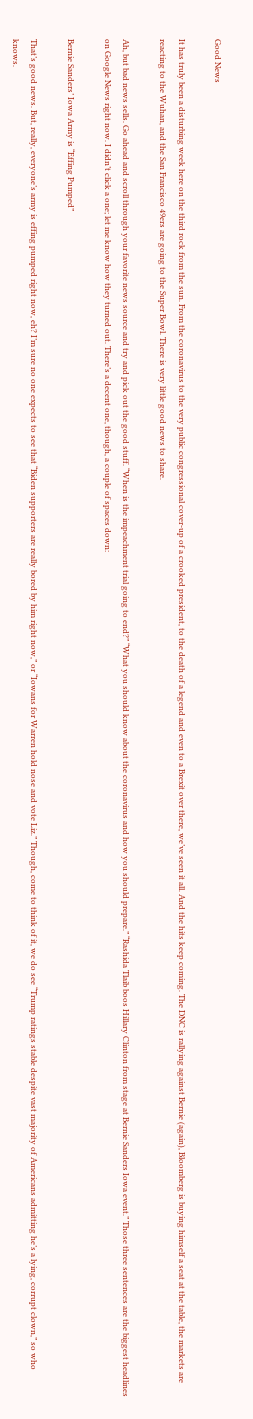Good News

It has truly been a disturbing week here on the third rock from the sun. From the coronavirus to the very public congressional cover-up of a crooked president, to the death of a legend and even to a Brexit over there, we’ve seen it all. And the hits keep coming. The DNC is rallying against Bernie (again), Bloomberg is buying himself a seat at the table, the markets are reacting to the Wuhan, and the San Francisco 49ers are going to the Super Bowl. There is very little good news to share.

Ah, but bad news sells. Go ahead and scroll through your favorite news source and try and pick out the good stuff. “When is the impeachment trial going to end?” “What you should know about the coronavirus and how you should prepare.” “Rashida Tlaib boos Hillary Clinton from stage at Bernie Sanders Iowa event.” Those three sentences are the biggest headlines on Google News right now. I didn’t click a one; let me know how they turned out. There’s a decent one, though, a couple of spaces down:

Bernie Sanders’ Iowa Army is “Effing Pumped”

That’s good news. But, really, everyone’s army is effing pumped right now, eh? I’m sure no one expects to see that “Biden supporters are really bored by him right now,” or “Iowans for Warren hold nose and vote Liz.” Though, come to think of it, we do see “Trump ratings stable despite vast majority of Americans admitting he’s a lying, corrupt clown,” so who knows.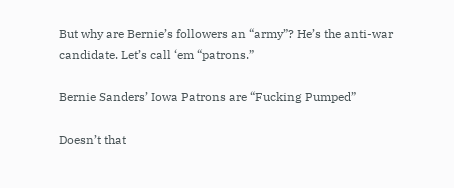But why are Bernie’s followers an “army”? He’s the anti-war candidate. Let’s call ‘em “patrons.”

Bernie Sanders’ Iowa Patrons are “Fucking Pumped”

Doesn’t that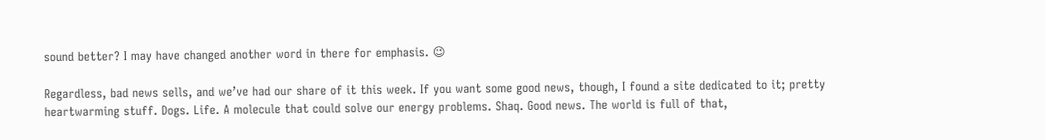sound better? I may have changed another word in there for emphasis. 😉

Regardless, bad news sells, and we’ve had our share of it this week. If you want some good news, though, I found a site dedicated to it; pretty heartwarming stuff. Dogs. Life. A molecule that could solve our energy problems. Shaq. Good news. The world is full of that,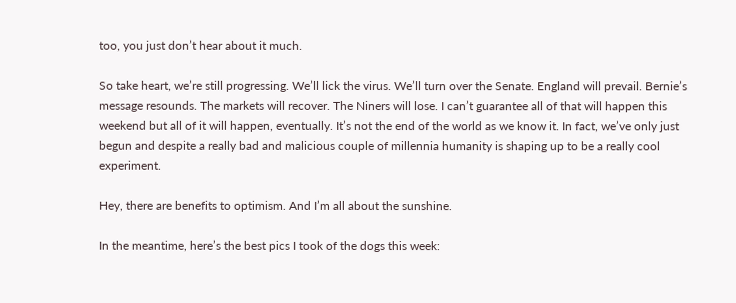too, you just don’t hear about it much.

So take heart, we’re still progressing. We’ll lick the virus. We’ll turn over the Senate. England will prevail. Bernie’s message resounds. The markets will recover. The Niners will lose. I can’t guarantee all of that will happen this weekend but all of it will happen, eventually. It’s not the end of the world as we know it. In fact, we’ve only just begun and despite a really bad and malicious couple of millennia humanity is shaping up to be a really cool experiment.

Hey, there are benefits to optimism. And I’m all about the sunshine.

In the meantime, here’s the best pics I took of the dogs this week: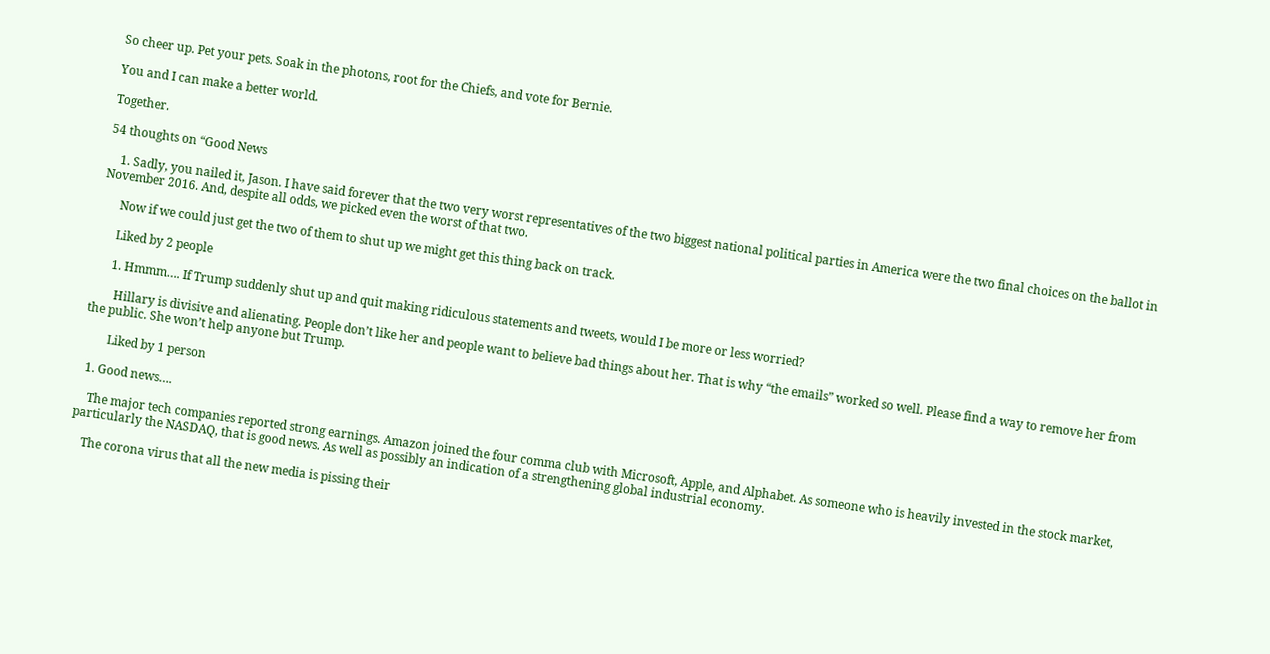So cheer up. Pet your pets. Soak in the photons, root for the Chiefs, and vote for Bernie.

You and I can make a better world.

Together.

54 thoughts on “Good News

    1. Sadly, you nailed it, Jason. I have said forever that the two very worst representatives of the two biggest national political parties in America were the two final choices on the ballot in November 2016. And, despite all odds, we picked even the worst of that two.

      Now if we could just get the two of them to shut up we might get this thing back on track.

      Liked by 2 people

      1. Hmmm…. If Trump suddenly shut up and quit making ridiculous statements and tweets, would I be more or less worried?

        Hillary is divisive and alienating. People don’t like her and people want to believe bad things about her. That is why “the emails” worked so well. Please find a way to remove her from the public. She won’t help anyone but Trump.

        Liked by 1 person

  1. Good news….

    The major tech companies reported strong earnings. Amazon joined the four comma club with Microsoft, Apple, and Alphabet. As someone who is heavily invested in the stock market, particularly the NASDAQ, that is good news. As well as possibly an indication of a strengthening global industrial economy.

    The corona virus that all the new media is pissing their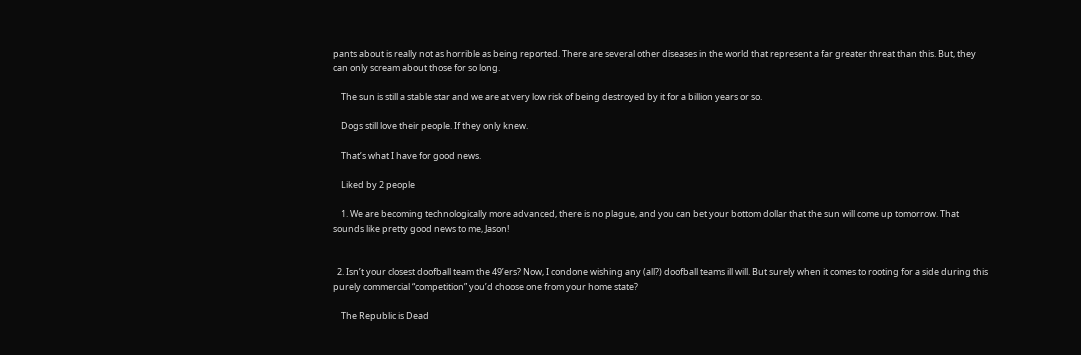pants about is really not as horrible as being reported. There are several other diseases in the world that represent a far greater threat than this. But, they can only scream about those for so long.

    The sun is still a stable star and we are at very low risk of being destroyed by it for a billion years or so.

    Dogs still love their people. If they only knew.

    That’s what I have for good news.

    Liked by 2 people

    1. We are becoming technologically more advanced, there is no plague, and you can bet your bottom dollar that the sun will come up tomorrow. That sounds like pretty good news to me, Jason!


  2. Isn’t your closest doofball team the 49’ers? Now, I condone wishing any (all?) doofball teams ill will. But surely when it comes to rooting for a side during this purely commercial “competition” you’d choose one from your home state?

    The Republic is Dead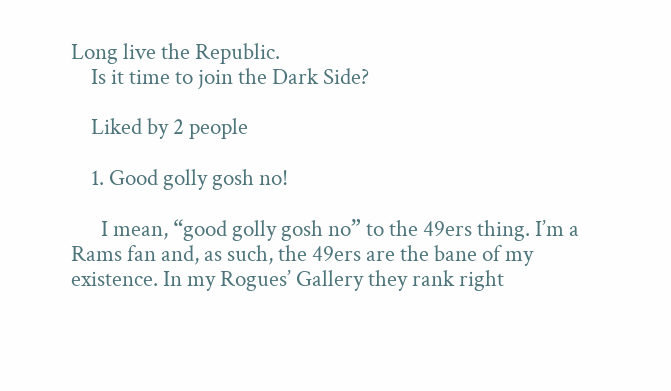Long live the Republic.
    Is it time to join the Dark Side?

    Liked by 2 people

    1. Good golly gosh no!

      I mean, “good golly gosh no” to the 49ers thing. I’m a Rams fan and, as such, the 49ers are the bane of my existence. In my Rogues’ Gallery they rank right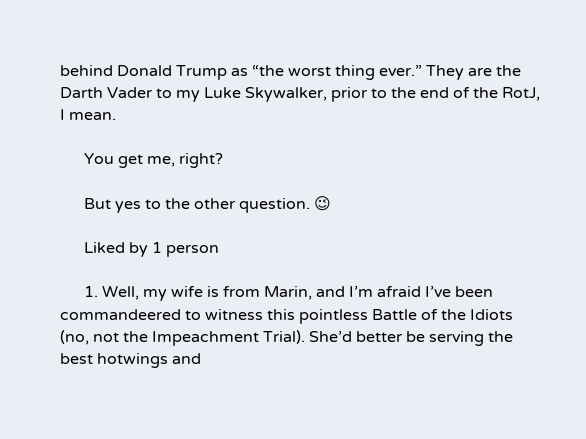behind Donald Trump as “the worst thing ever.” They are the Darth Vader to my Luke Skywalker, prior to the end of the RotJ, I mean.

      You get me, right?

      But yes to the other question. 😉

      Liked by 1 person

      1. Well, my wife is from Marin, and I’m afraid I’ve been commandeered to witness this pointless Battle of the Idiots (no, not the Impeachment Trial). She’d better be serving the best hotwings and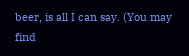beer, is all I can say. (You may find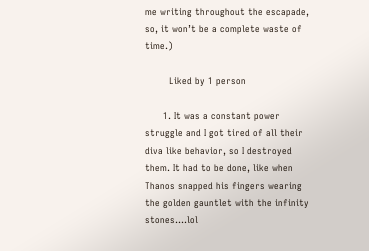me writing throughout the escapade, so, it won’t be a complete waste of time.)

        Liked by 1 person

      1. It was a constant power struggle and I got tired of all their diva like behavior, so I destroyed them. It had to be done, like when Thanos snapped his fingers wearing the golden gauntlet with the infinity stones….lol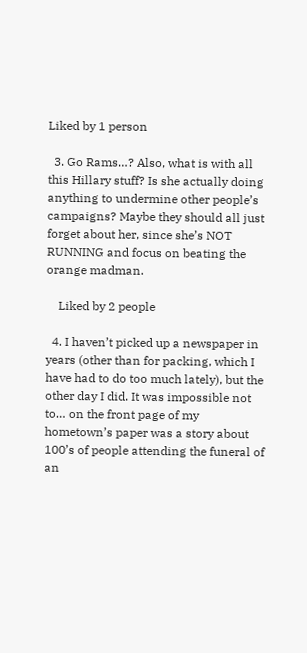Liked by 1 person

  3. Go Rams…? Also, what is with all this Hillary stuff? Is she actually doing anything to undermine other people’s campaigns? Maybe they should all just forget about her, since she’s NOT RUNNING and focus on beating the orange madman.

    Liked by 2 people

  4. I haven’t picked up a newspaper in years (other than for packing, which I have had to do too much lately), but the other day I did. It was impossible not to… on the front page of my hometown’s paper was a story about 100’s of people attending the funeral of an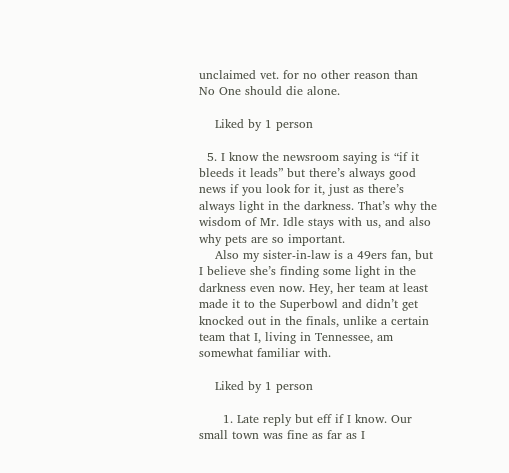unclaimed vet. for no other reason than No One should die alone.

    Liked by 1 person

  5. I know the newsroom saying is “if it bleeds it leads” but there’s always good news if you look for it, just as there’s always light in the darkness. That’s why the wisdom of Mr. Idle stays with us, and also why pets are so important.
    Also my sister-in-law is a 49ers fan, but I believe she’s finding some light in the darkness even now. Hey, her team at least made it to the Superbowl and didn’t get knocked out in the finals, unlike a certain team that I, living in Tennessee, am somewhat familiar with.

    Liked by 1 person

      1. Late reply but eff if I know. Our small town was fine as far as I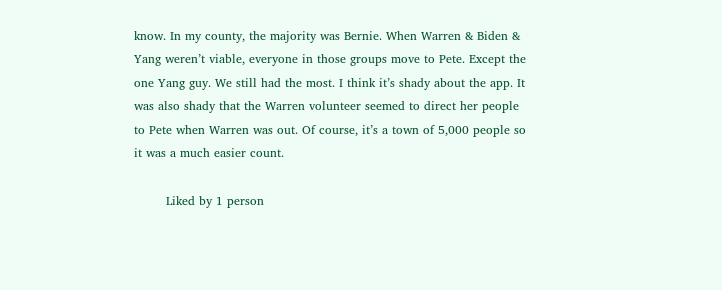know. In my county, the majority was Bernie. When Warren & Biden & Yang weren’t viable, everyone in those groups move to Pete. Except the one Yang guy. We still had the most. I think it’s shady about the app. It was also shady that the Warren volunteer seemed to direct her people to Pete when Warren was out. Of course, it’s a town of 5,000 people so it was a much easier count.

        Liked by 1 person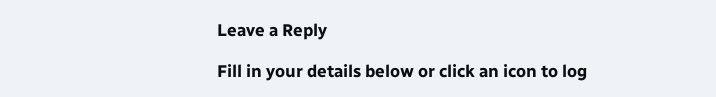Leave a Reply

Fill in your details below or click an icon to log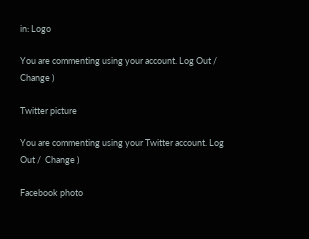in: Logo

You are commenting using your account. Log Out /  Change )

Twitter picture

You are commenting using your Twitter account. Log Out /  Change )

Facebook photo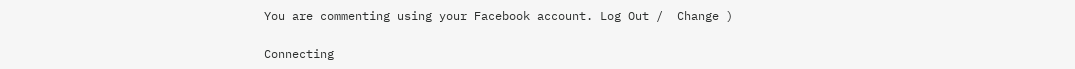You are commenting using your Facebook account. Log Out /  Change )

Connecting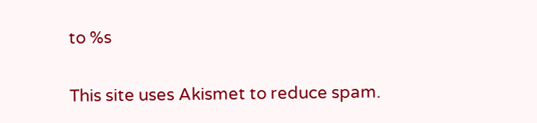to %s

This site uses Akismet to reduce spam.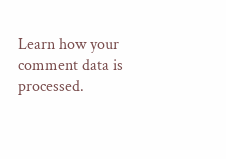Learn how your comment data is processed.